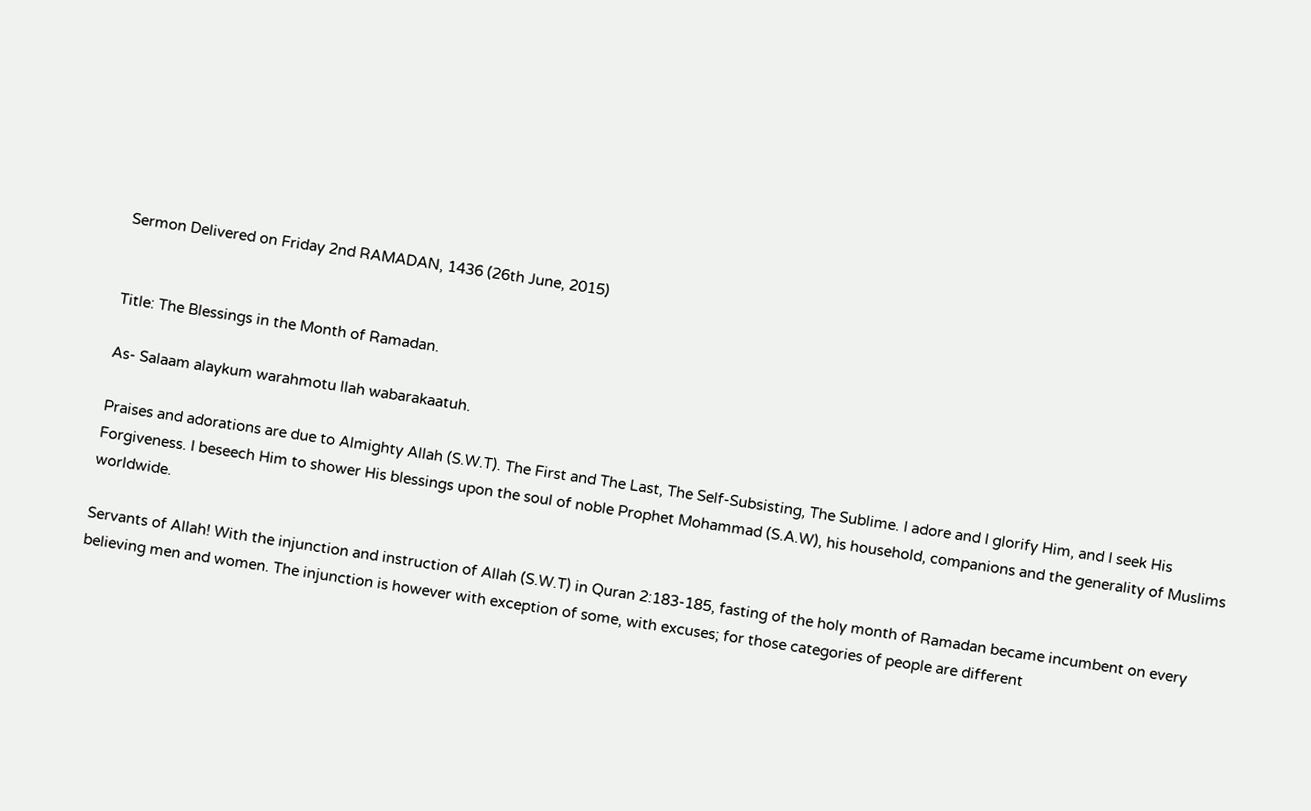Sermon Delivered on Friday 2nd RAMADAN, 1436 (26th June, 2015)


Title: The Blessings in the Month of Ramadan.

As- Salaam alaykum warahmotu llah wabarakaatuh.

Praises and adorations are due to Almighty Allah (S.W.T). The First and The Last, The Self-Subsisting, The Sublime. I adore and I glorify Him, and I seek His Forgiveness. I beseech Him to shower His blessings upon the soul of noble Prophet Mohammad (S.A.W), his household, companions and the generality of Muslims worldwide.

Servants of Allah! With the injunction and instruction of Allah (S.W.T) in Quran 2:183-185, fasting of the holy month of Ramadan became incumbent on every believing men and women. The injunction is however with exception of some, with excuses; for those categories of people are different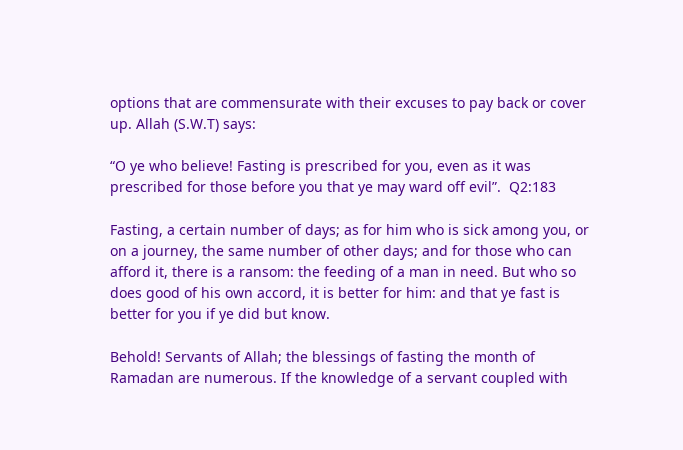options that are commensurate with their excuses to pay back or cover up. Allah (S.W.T) says:

“O ye who believe! Fasting is prescribed for you, even as it was prescribed for those before you that ye may ward off evil”.  Q2:183

Fasting, a certain number of days; as for him who is sick among you, or on a journey, the same number of other days; and for those who can afford it, there is a ransom: the feeding of a man in need. But who so does good of his own accord, it is better for him: and that ye fast is better for you if ye did but know.

Behold! Servants of Allah; the blessings of fasting the month of Ramadan are numerous. If the knowledge of a servant coupled with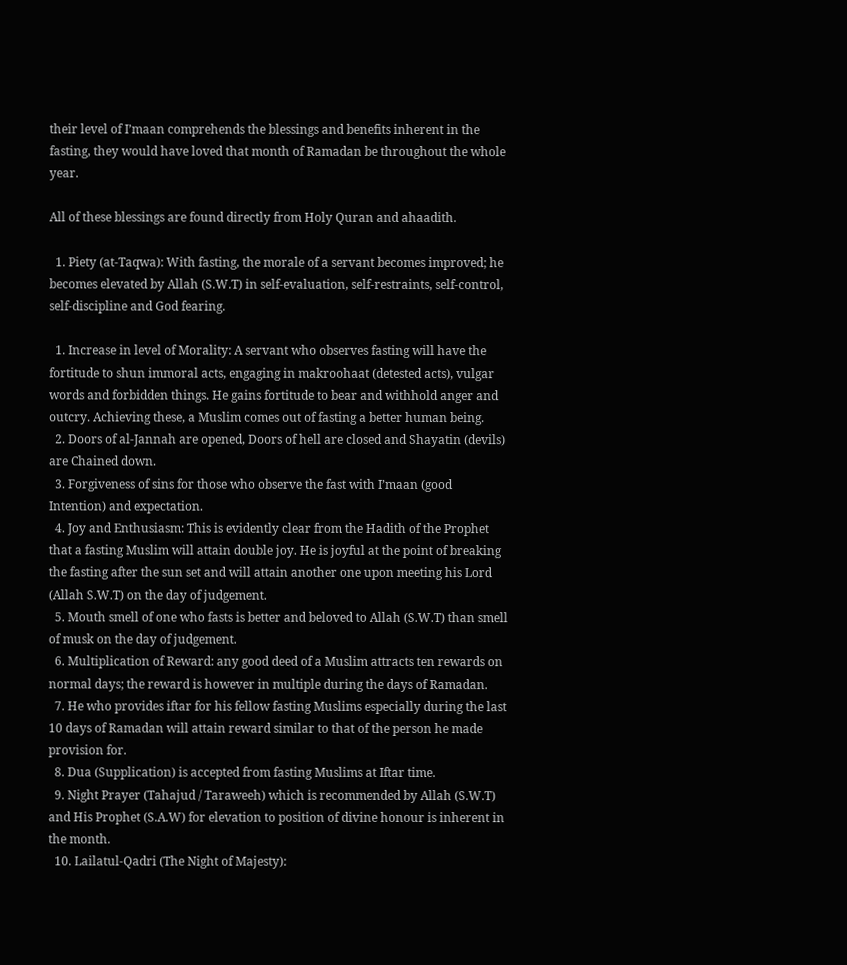their level of I’maan comprehends the blessings and benefits inherent in the fasting, they would have loved that month of Ramadan be throughout the whole year.

All of these blessings are found directly from Holy Quran and ahaadith.

  1. Piety (at-Taqwa): With fasting, the morale of a servant becomes improved; he becomes elevated by Allah (S.W.T) in self-evaluation, self-restraints, self-control, self-discipline and God fearing.

  1. Increase in level of Morality: A servant who observes fasting will have the fortitude to shun immoral acts, engaging in makroohaat (detested acts), vulgar words and forbidden things. He gains fortitude to bear and withhold anger and outcry. Achieving these, a Muslim comes out of fasting a better human being.
  2. Doors of al-Jannah are opened, Doors of hell are closed and Shayatin (devils) are Chained down.
  3. Forgiveness of sins for those who observe the fast with I’maan (good Intention) and expectation.
  4. Joy and Enthusiasm: This is evidently clear from the Hadith of the Prophet that a fasting Muslim will attain double joy. He is joyful at the point of breaking the fasting after the sun set and will attain another one upon meeting his Lord (Allah S.W.T) on the day of judgement.
  5. Mouth smell of one who fasts is better and beloved to Allah (S.W.T) than smell of musk on the day of judgement.
  6. Multiplication of Reward: any good deed of a Muslim attracts ten rewards on normal days; the reward is however in multiple during the days of Ramadan.
  7. He who provides iftar for his fellow fasting Muslims especially during the last 10 days of Ramadan will attain reward similar to that of the person he made provision for.
  8. Dua (Supplication) is accepted from fasting Muslims at Iftar time.
  9. Night Prayer (Tahajud / Taraweeh) which is recommended by Allah (S.W.T) and His Prophet (S.A.W) for elevation to position of divine honour is inherent in the month.
  10. Lailatul-Qadri (The Night of Majesty):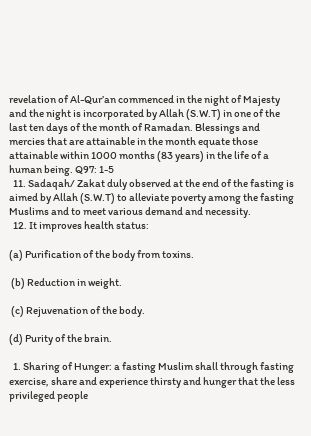revelation of Al-Qur’an commenced in the night of Majesty and the night is incorporated by Allah (S.W.T) in one of the last ten days of the month of Ramadan. Blessings and mercies that are attainable in the month equate those attainable within 1000 months (83 years) in the life of a human being. Q97: 1-5
  11. Sadaqah/ Zakat duly observed at the end of the fasting is aimed by Allah (S.W.T) to alleviate poverty among the fasting Muslims and to meet various demand and necessity.
  12. It improves health status:

(a) Purification of the body from toxins.

 (b) Reduction in weight.

 (c) Rejuvenation of the body.

(d) Purity of the brain.

  1. Sharing of Hunger: a fasting Muslim shall through fasting exercise, share and experience thirsty and hunger that the less privileged people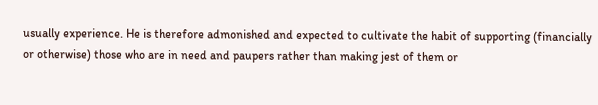usually experience. He is therefore admonished and expected to cultivate the habit of supporting (financially or otherwise) those who are in need and paupers rather than making jest of them or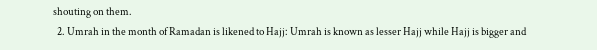shouting on them.
  2. Umrah in the month of Ramadan is likened to Hajj: Umrah is known as lesser Hajj while Hajj is bigger and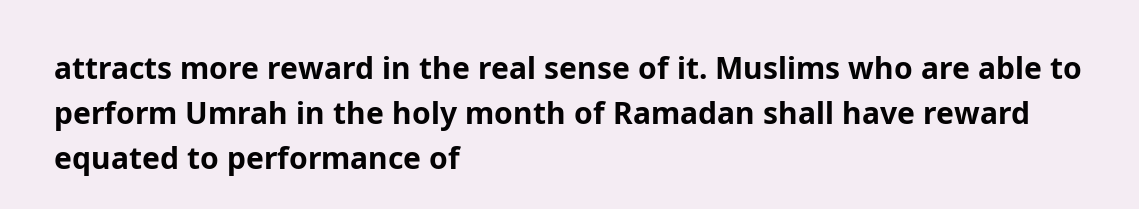attracts more reward in the real sense of it. Muslims who are able to perform Umrah in the holy month of Ramadan shall have reward equated to performance of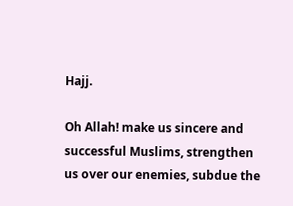Hajj.

Oh Allah! make us sincere and successful Muslims, strengthen us over our enemies, subdue the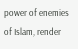power of enemies of Islam, render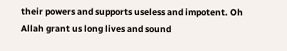their powers and supports useless and impotent. Oh Allah grant us long lives and sound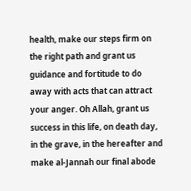health, make our steps firm on the right path and grant us guidance and fortitude to do away with acts that can attract your anger. Oh Allah, grant us success in this life, on death day, in the grave, in the hereafter and make al-Jannah our final abode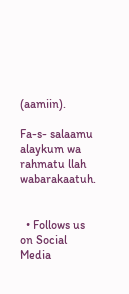(aamiin).

Fa-s- salaamu alaykum wa rahmatu llah wabarakaatuh.


  • Follows us on Social Media